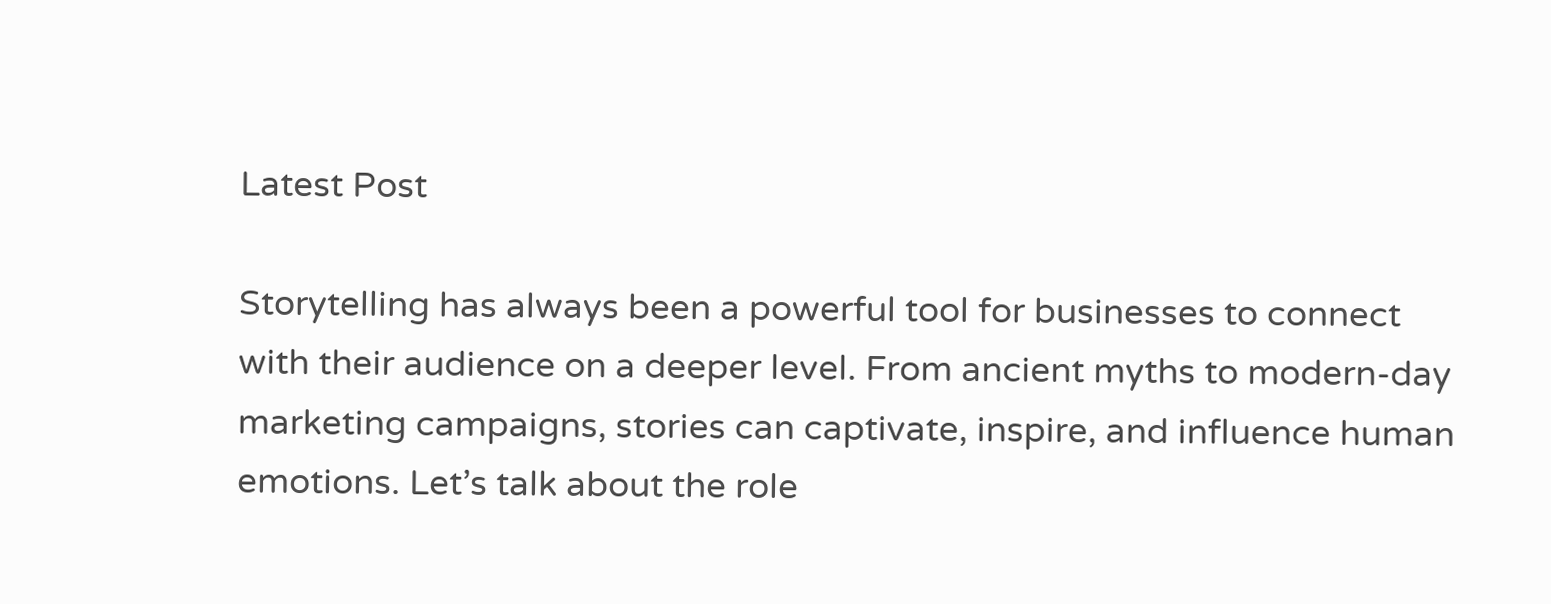Latest Post

Storytelling has always been a powerful tool for businesses to connect with their audience on a deeper level. From ancient myths to modern-day marketing campaigns, stories can captivate, inspire, and influence human emotions. Let’s talk about the role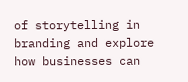of storytelling in branding and explore how businesses can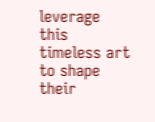leverage this timeless art to shape their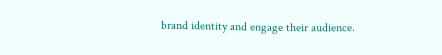brand identity and engage their audience.